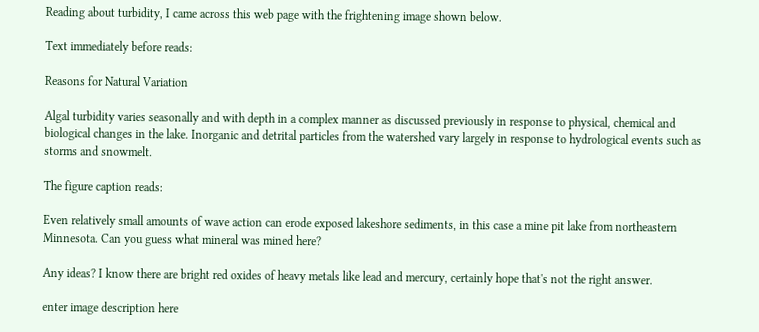Reading about turbidity, I came across this web page with the frightening image shown below.

Text immediately before reads:

Reasons for Natural Variation

Algal turbidity varies seasonally and with depth in a complex manner as discussed previously in response to physical, chemical and biological changes in the lake. Inorganic and detrital particles from the watershed vary largely in response to hydrological events such as storms and snowmelt.

The figure caption reads:

Even relatively small amounts of wave action can erode exposed lakeshore sediments, in this case a mine pit lake from northeastern Minnesota. Can you guess what mineral was mined here?

Any ideas? I know there are bright red oxides of heavy metals like lead and mercury, certainly hope that's not the right answer.

enter image description here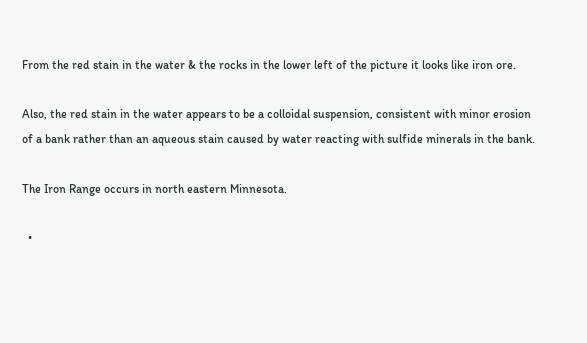From the red stain in the water & the rocks in the lower left of the picture it looks like iron ore.

Also, the red stain in the water appears to be a colloidal suspension, consistent with minor erosion of a bank rather than an aqueous stain caused by water reacting with sulfide minerals in the bank.

The Iron Range occurs in north eastern Minnesota.

  •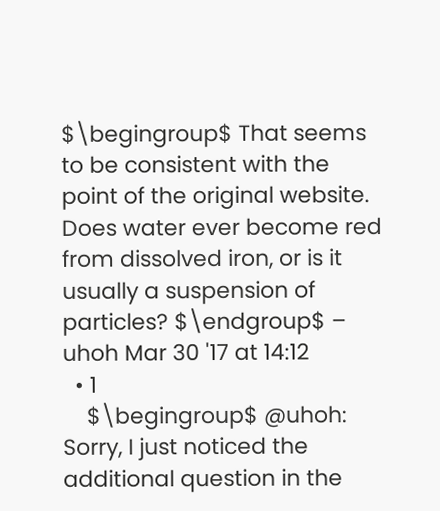$\begingroup$ That seems to be consistent with the point of the original website. Does water ever become red from dissolved iron, or is it usually a suspension of particles? $\endgroup$ – uhoh Mar 30 '17 at 14:12
  • 1
    $\begingroup$ @uhoh: Sorry, I just noticed the additional question in the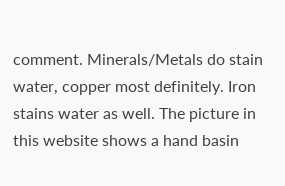comment. Minerals/Metals do stain water, copper most definitely. Iron stains water as well. The picture in this website shows a hand basin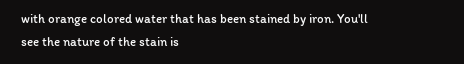with orange colored water that has been stained by iron. You'll see the nature of the stain is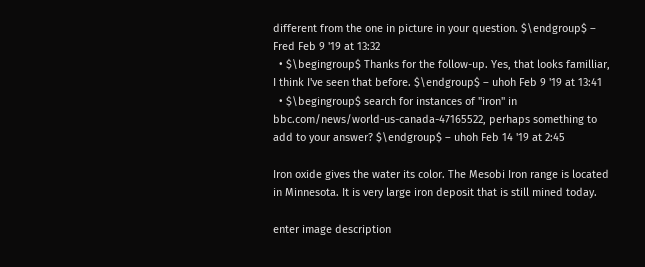different from the one in picture in your question. $\endgroup$ – Fred Feb 9 '19 at 13:32
  • $\begingroup$ Thanks for the follow-up. Yes, that looks familliar, I think I've seen that before. $\endgroup$ – uhoh Feb 9 '19 at 13:41
  • $\begingroup$ search for instances of "iron" in bbc.com/news/world-us-canada-47165522, perhaps something to add to your answer? $\endgroup$ – uhoh Feb 14 '19 at 2:45

Iron oxide gives the water its color. The Mesobi Iron range is located in Minnesota. It is very large iron deposit that is still mined today.

enter image description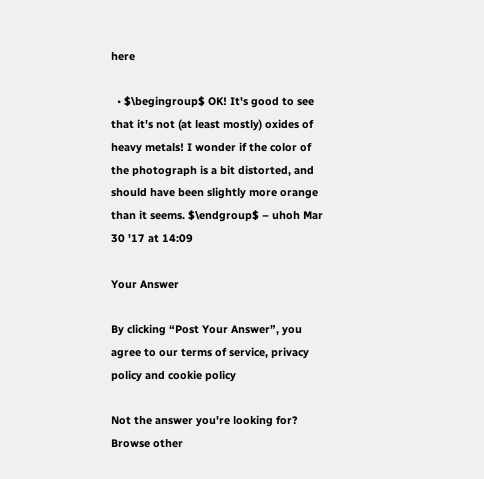here

  • $\begingroup$ OK! It's good to see that it's not (at least mostly) oxides of heavy metals! I wonder if the color of the photograph is a bit distorted, and should have been slightly more orange than it seems. $\endgroup$ – uhoh Mar 30 '17 at 14:09

Your Answer

By clicking “Post Your Answer”, you agree to our terms of service, privacy policy and cookie policy

Not the answer you're looking for? Browse other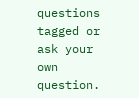questions tagged or ask your own question.